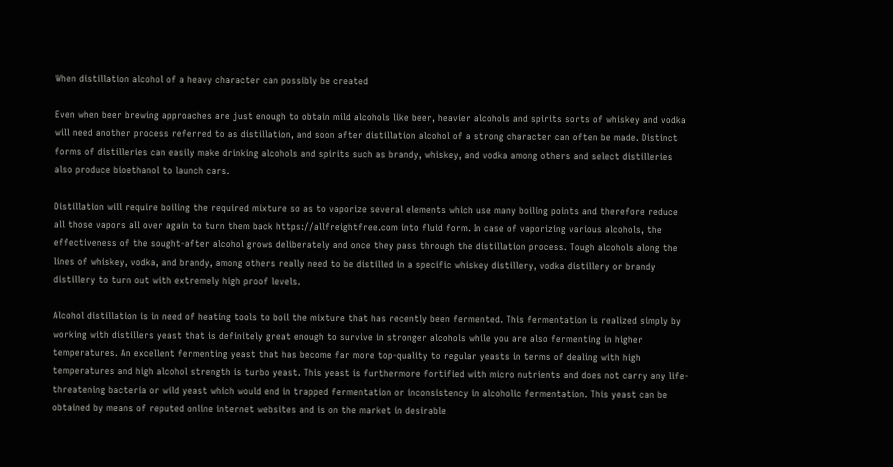When distillation alcohol of a heavy character can possibly be created

Even when beer brewing approaches are just enough to obtain mild alcohols like beer, heavier alcohols and spirits sorts of whiskey and vodka will need another process referred to as distillation, and soon after distillation alcohol of a strong character can often be made. Distinct forms of distilleries can easily make drinking alcohols and spirits such as brandy, whiskey, and vodka among others and select distilleries also produce bioethanol to launch cars.

Distillation will require boiling the required mixture so as to vaporize several elements which use many boiling points and therefore reduce all those vapors all over again to turn them back https://allfreightfree.com into fluid form. In case of vaporizing various alcohols, the effectiveness of the sought-after alcohol grows deliberately and once they pass through the distillation process. Tough alcohols along the lines of whiskey, vodka, and brandy, among others really need to be distilled in a specific whiskey distillery, vodka distillery or brandy distillery to turn out with extremely high proof levels.

Alcohol distillation is in need of heating tools to boil the mixture that has recently been fermented. This fermentation is realized simply by working with distillers yeast that is definitely great enough to survive in stronger alcohols while you are also fermenting in higher temperatures. An excellent fermenting yeast that has become far more top-quality to regular yeasts in terms of dealing with high temperatures and high alcohol strength is turbo yeast. This yeast is furthermore fortified with micro nutrients and does not carry any life-threatening bacteria or wild yeast which would end in trapped fermentation or inconsistency in alcoholic fermentation. This yeast can be obtained by means of reputed online internet websites and is on the market in desirable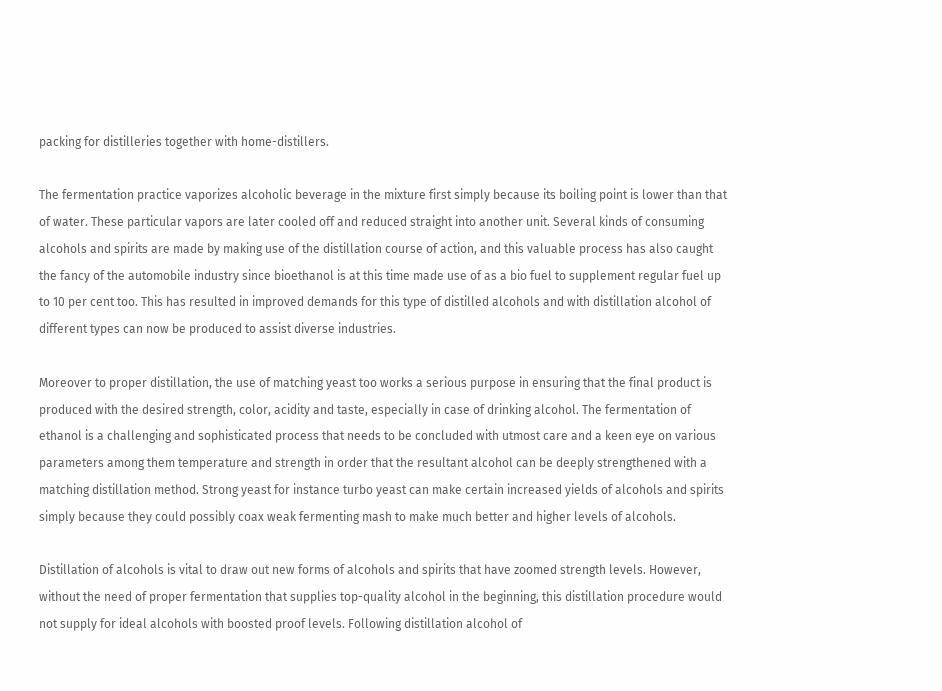packing for distilleries together with home-distillers.

The fermentation practice vaporizes alcoholic beverage in the mixture first simply because its boiling point is lower than that of water. These particular vapors are later cooled off and reduced straight into another unit. Several kinds of consuming alcohols and spirits are made by making use of the distillation course of action, and this valuable process has also caught the fancy of the automobile industry since bioethanol is at this time made use of as a bio fuel to supplement regular fuel up to 10 per cent too. This has resulted in improved demands for this type of distilled alcohols and with distillation alcohol of different types can now be produced to assist diverse industries.

Moreover to proper distillation, the use of matching yeast too works a serious purpose in ensuring that the final product is produced with the desired strength, color, acidity and taste, especially in case of drinking alcohol. The fermentation of ethanol is a challenging and sophisticated process that needs to be concluded with utmost care and a keen eye on various parameters among them temperature and strength in order that the resultant alcohol can be deeply strengthened with a matching distillation method. Strong yeast for instance turbo yeast can make certain increased yields of alcohols and spirits simply because they could possibly coax weak fermenting mash to make much better and higher levels of alcohols.

Distillation of alcohols is vital to draw out new forms of alcohols and spirits that have zoomed strength levels. However, without the need of proper fermentation that supplies top-quality alcohol in the beginning, this distillation procedure would not supply for ideal alcohols with boosted proof levels. Following distillation alcohol of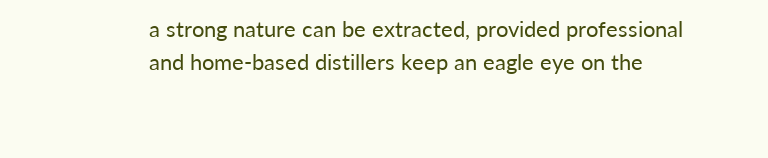a strong nature can be extracted, provided professional and home-based distillers keep an eagle eye on the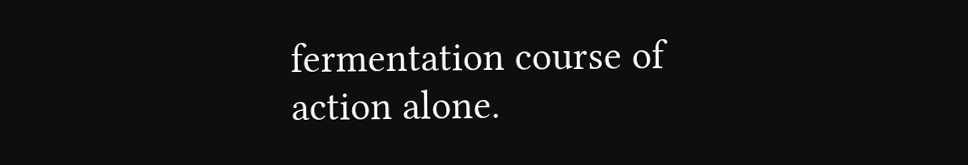fermentation course of action alone.